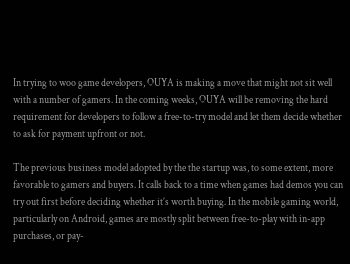In trying to woo game developers, OUYA is making a move that might not sit well with a number of gamers. In the coming weeks, OUYA will be removing the hard requirement for developers to follow a free-to-try model and let them decide whether to ask for payment upfront or not.

The previous business model adopted by the the startup was, to some extent, more favorable to gamers and buyers. It calls back to a time when games had demos you can try out first before deciding whether it’s worth buying. In the mobile gaming world, particularly on Android, games are mostly split between free-to-play with in-app purchases, or pay-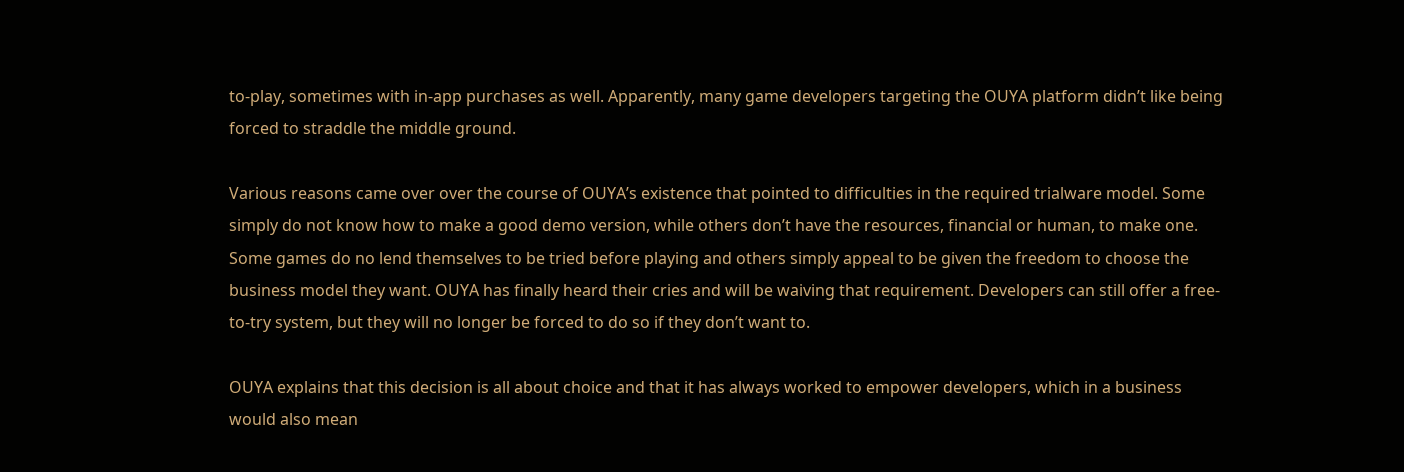to-play, sometimes with in-app purchases as well. Apparently, many game developers targeting the OUYA platform didn’t like being forced to straddle the middle ground.

Various reasons came over over the course of OUYA’s existence that pointed to difficulties in the required trialware model. Some simply do not know how to make a good demo version, while others don’t have the resources, financial or human, to make one. Some games do no lend themselves to be tried before playing and others simply appeal to be given the freedom to choose the business model they want. OUYA has finally heard their cries and will be waiving that requirement. Developers can still offer a free-to-try system, but they will no longer be forced to do so if they don’t want to.

OUYA explains that this decision is all about choice and that it has always worked to empower developers, which in a business would also mean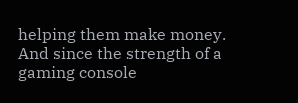helping them make money. And since the strength of a gaming console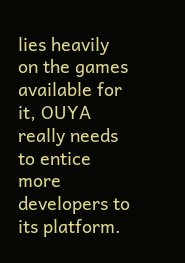lies heavily on the games available for it, OUYA really needs to entice more developers to its platform.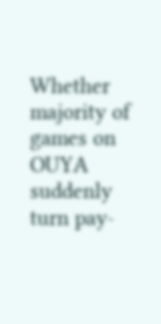Whether majority of games on OUYA suddenly turn pay-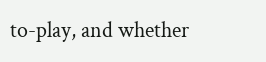to-play, and whether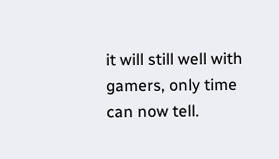it will still well with gamers, only time can now tell.